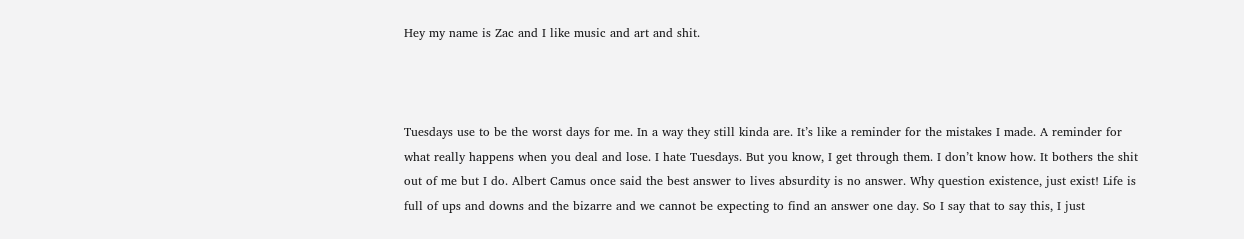Hey my name is Zac and I like music and art and shit.



Tuesdays use to be the worst days for me. In a way they still kinda are. It’s like a reminder for the mistakes I made. A reminder for what really happens when you deal and lose. I hate Tuesdays. But you know, I get through them. I don’t know how. It bothers the shit out of me but I do. Albert Camus once said the best answer to lives absurdity is no answer. Why question existence, just exist! Life is full of ups and downs and the bizarre and we cannot be expecting to find an answer one day. So I say that to say this, I just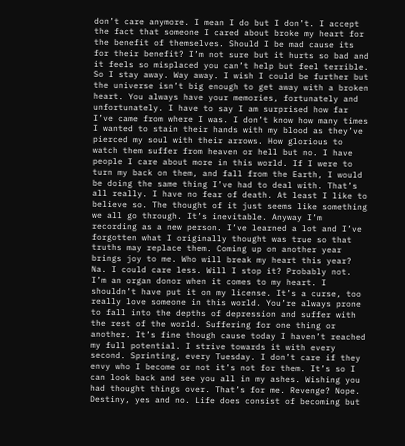don’t care anymore. I mean I do but I don’t. I accept the fact that someone I cared about broke my heart for the benefit of themselves. Should I be mad cause its for their benefit? I’m not sure but it hurts so bad and it feels so misplaced you can’t help but feel terrible. So I stay away. Way away. I wish I could be further but the universe isn’t big enough to get away with a broken heart. You always have your memories, fortunately and unfortunately. I have to say I am surprised how far I’ve came from where I was. I don’t know how many times I wanted to stain their hands with my blood as they’ve pierced my soul with their arrows. How glorious to watch them suffer from heaven or hell but no. I have people I care about more in this world. If I were to turn my back on them, and fall from the Earth, I would be doing the same thing I’ve had to deal with. That’s all really. I have no fear of death. At least I like to believe so. The thought of it just seems like something we all go through. It’s inevitable. Anyway I’m recording as a new person. I’ve learned a lot and I’ve forgotten what I originally thought was true so that truths may replace them. Coming up on another year brings joy to me. Who will break my heart this year? Na. I could care less. Will I stop it? Probably not. I’m an organ donor when it comes to my heart. I shouldn’t have put it on my license. It’s a curse, too really love someone in this world. You’re always prone to fall into the depths of depression and suffer with the rest of the world. Suffering for one thing or another. It’s fine though cause today I haven’t reached my full potential. I strive towards it with every second. Sprinting, every Tuesday. I don’t care if they envy who I become or not it’s not for them. It’s so I can look back and see you all in my ashes. Wishing you had thought things over. That’s for me. Revenge? Nope. Destiny, yes and no. Life does consist of becoming but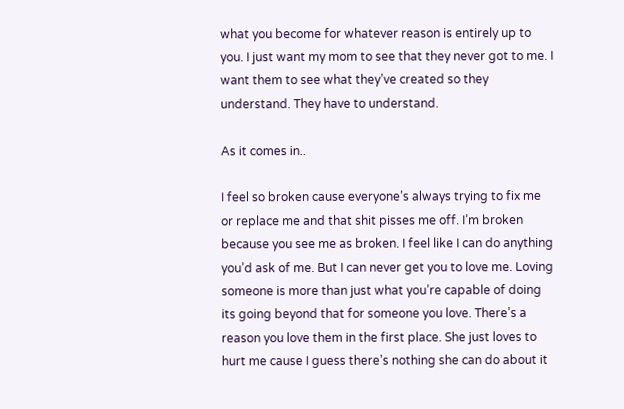what you become for whatever reason is entirely up to you. I just want my mom to see that they never got to me. I want them to see what they’ve created so they understand. They have to understand.

As it comes in..

I feel so broken cause everyone’s always trying to fix me or replace me and that shit pisses me off. I’m broken because you see me as broken. I feel like I can do anything you’d ask of me. But I can never get you to love me. Loving someone is more than just what you’re capable of doing its going beyond that for someone you love. There’s a reason you love them in the first place. She just loves to hurt me cause I guess there’s nothing she can do about it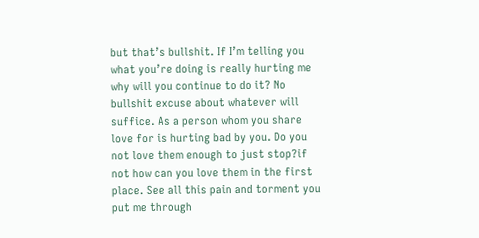but that’s bullshit. If I’m telling you what you’re doing is really hurting me why will you continue to do it? No bullshit excuse about whatever will suffice. As a person whom you share love for is hurting bad by you. Do you not love them enough to just stop?if not how can you love them in the first place. See all this pain and torment you put me through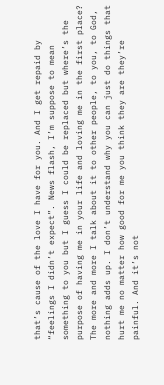that’s cause of the love I have for you. And I get repaid by “feelings I didn’t expect”. News flash, I’m suppose to mean something to you but I guess I could be replaced but where’s the purpose of having me in your life and loving me in the first place? The more and more I talk about it to other people, to you, to God, nothing adds up. I don’t understand why you can just do things that hurt me no matter how good for me you think they are they’re painful. And it’s not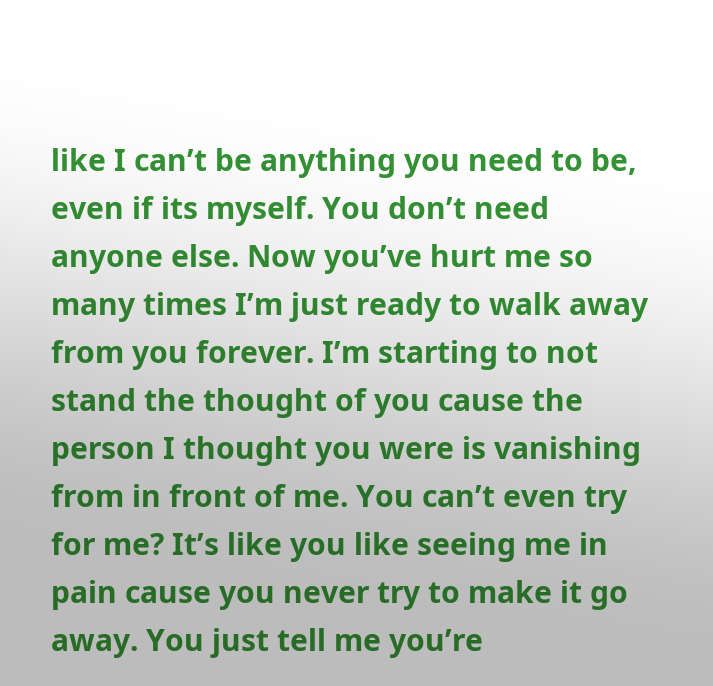like I can’t be anything you need to be, even if its myself. You don’t need anyone else. Now you’ve hurt me so many times I’m just ready to walk away from you forever. I’m starting to not stand the thought of you cause the person I thought you were is vanishing from in front of me. You can’t even try for me? It’s like you like seeing me in pain cause you never try to make it go away. You just tell me you’re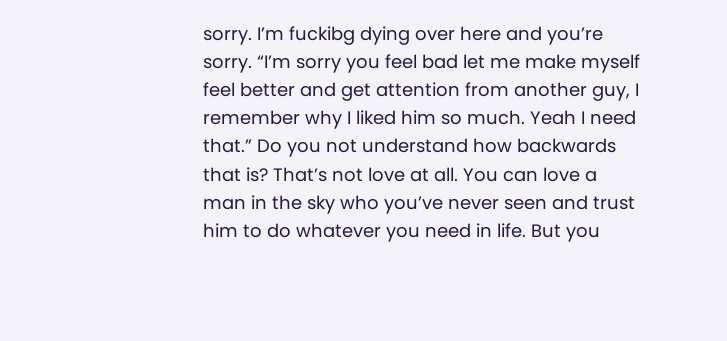sorry. I’m fuckibg dying over here and you’re sorry. “I’m sorry you feel bad let me make myself feel better and get attention from another guy, I remember why I liked him so much. Yeah I need that.” Do you not understand how backwards that is? That’s not love at all. You can love a man in the sky who you’ve never seen and trust him to do whatever you need in life. But you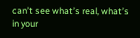can’t see what’s real, what’s in your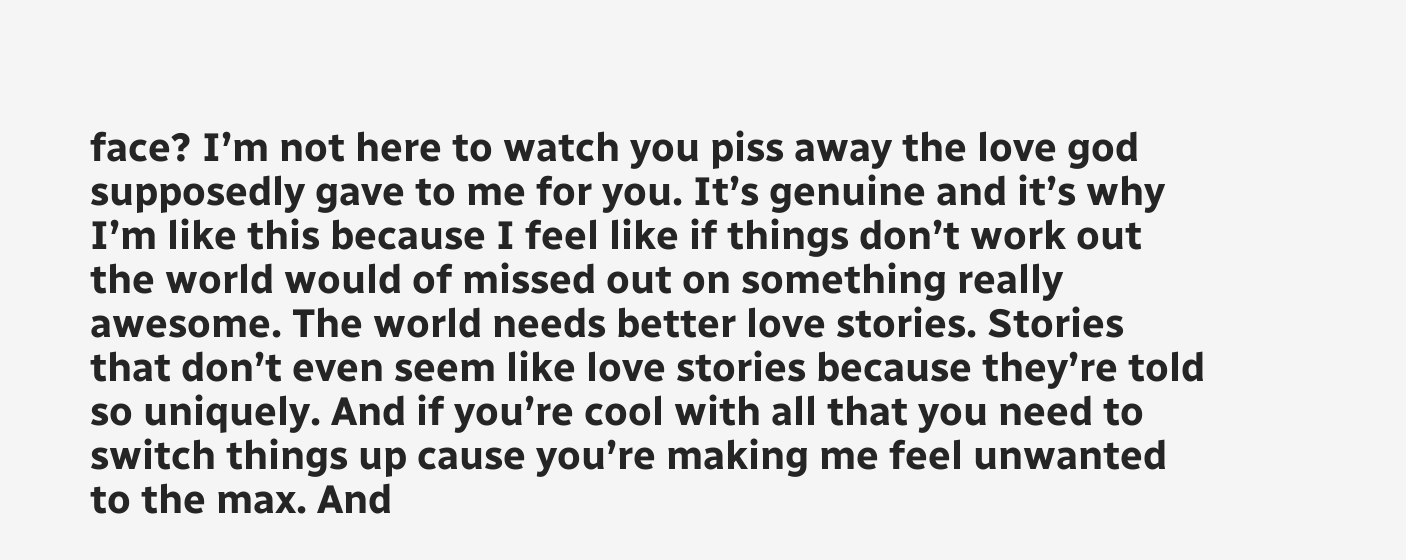face? I’m not here to watch you piss away the love god supposedly gave to me for you. It’s genuine and it’s why I’m like this because I feel like if things don’t work out the world would of missed out on something really awesome. The world needs better love stories. Stories that don’t even seem like love stories because they’re told so uniquely. And if you’re cool with all that you need to switch things up cause you’re making me feel unwanted to the max. And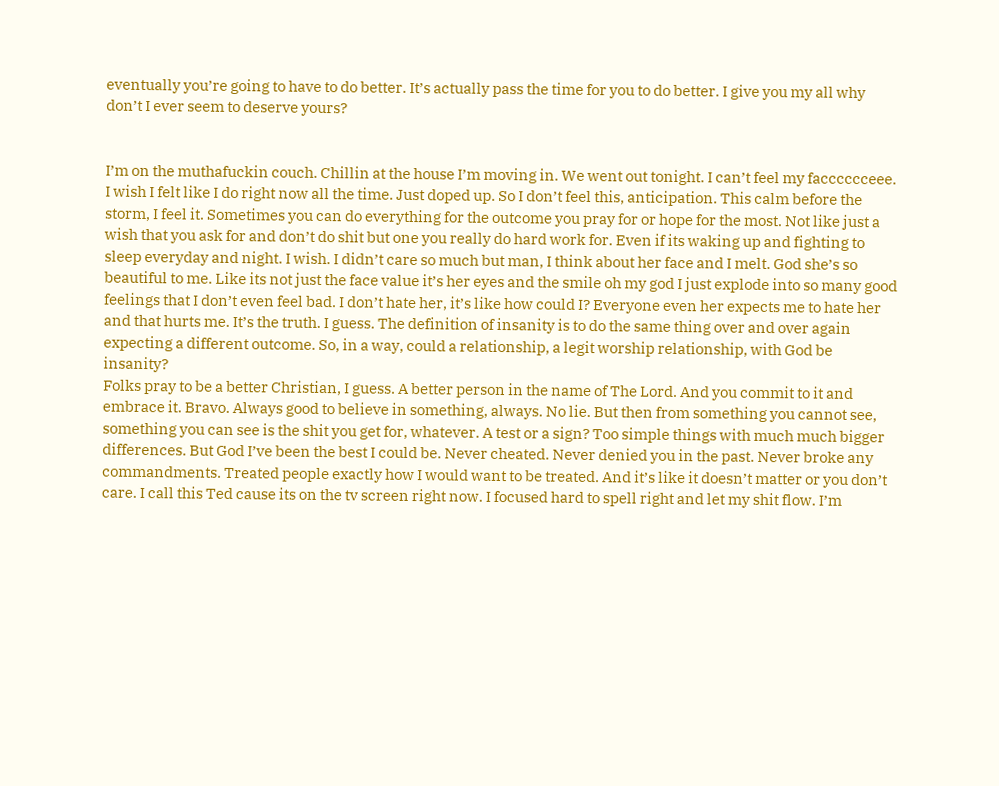eventually you’re going to have to do better. It’s actually pass the time for you to do better. I give you my all why don’t I ever seem to deserve yours?


I’m on the muthafuckin couch. Chillin at the house I’m moving in. We went out tonight. I can’t feel my facccccceee. I wish I felt like I do right now all the time. Just doped up. So I don’t feel this, anticipation. This calm before the storm, I feel it. Sometimes you can do everything for the outcome you pray for or hope for the most. Not like just a wish that you ask for and don’t do shit but one you really do hard work for. Even if its waking up and fighting to sleep everyday and night. I wish. I didn’t care so much but man, I think about her face and I melt. God she’s so beautiful to me. Like its not just the face value it’s her eyes and the smile oh my god I just explode into so many good feelings that I don’t even feel bad. I don’t hate her, it’s like how could I? Everyone even her expects me to hate her and that hurts me. It’s the truth. I guess. The definition of insanity is to do the same thing over and over again expecting a different outcome. So, in a way, could a relationship, a legit worship relationship, with God be insanity?
Folks pray to be a better Christian, I guess. A better person in the name of The Lord. And you commit to it and embrace it. Bravo. Always good to believe in something, always. No lie. But then from something you cannot see, something you can see is the shit you get for, whatever. A test or a sign? Too simple things with much much bigger differences. But God I’ve been the best I could be. Never cheated. Never denied you in the past. Never broke any commandments. Treated people exactly how I would want to be treated. And it’s like it doesn’t matter or you don’t care. I call this Ted cause its on the tv screen right now. I focused hard to spell right and let my shit flow. I’m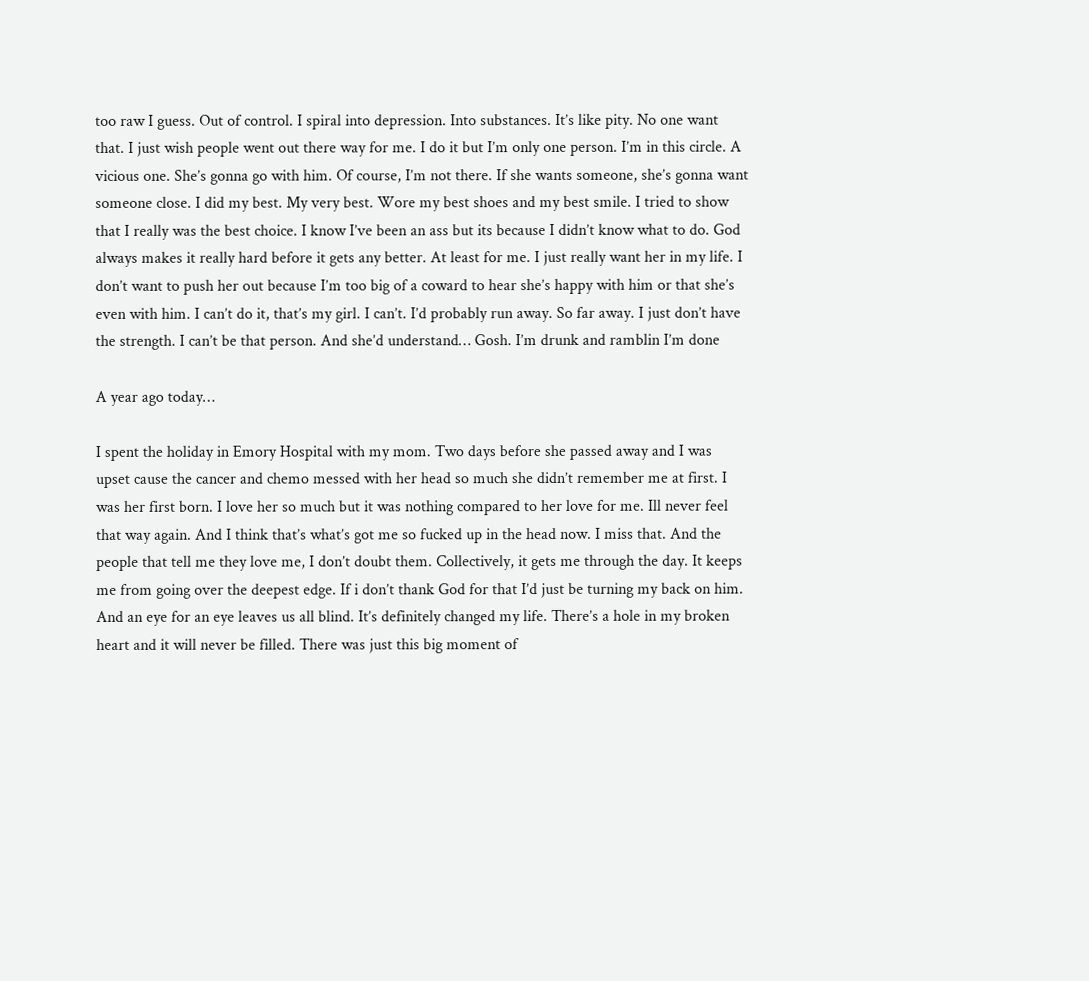too raw I guess. Out of control. I spiral into depression. Into substances. It’s like pity. No one want that. I just wish people went out there way for me. I do it but I’m only one person. I’m in this circle. A vicious one. She’s gonna go with him. Of course, I’m not there. If she wants someone, she’s gonna want someone close. I did my best. My very best. Wore my best shoes and my best smile. I tried to show that I really was the best choice. I know I’ve been an ass but its because I didn’t know what to do. God always makes it really hard before it gets any better. At least for me. I just really want her in my life. I don’t want to push her out because I’m too big of a coward to hear she’s happy with him or that she’s even with him. I can’t do it, that’s my girl. I can’t. I’d probably run away. So far away. I just don’t have the strength. I can’t be that person. And she’d understand… Gosh. I’m drunk and ramblin I’m done

A year ago today…

I spent the holiday in Emory Hospital with my mom. Two days before she passed away and I was upset cause the cancer and chemo messed with her head so much she didn’t remember me at first. I was her first born. I love her so much but it was nothing compared to her love for me. Ill never feel that way again. And I think that’s what’s got me so fucked up in the head now. I miss that. And the people that tell me they love me, I don’t doubt them. Collectively, it gets me through the day. It keeps me from going over the deepest edge. If i don’t thank God for that I’d just be turning my back on him. And an eye for an eye leaves us all blind. It’s definitely changed my life. There’s a hole in my broken heart and it will never be filled. There was just this big moment of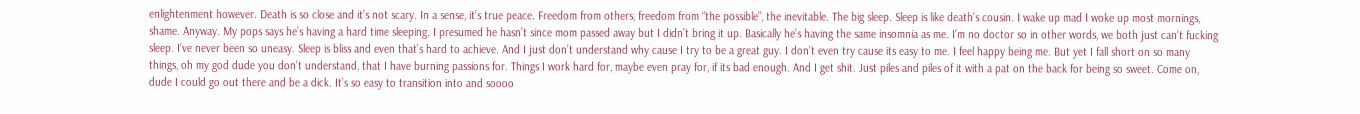enlightenment however. Death is so close and it’s not scary. In a sense, it’s true peace. Freedom from others, freedom from “the possible”, the inevitable. The big sleep. Sleep is like death’s cousin. I wake up mad I woke up most mornings, shame. Anyway. My pops says he’s having a hard time sleeping. I presumed he hasn’t since mom passed away but I didn’t bring it up. Basically he’s having the same insomnia as me. I’m no doctor so in other words, we both just can’t fucking sleep. I’ve never been so uneasy. Sleep is bliss and even that’s hard to achieve. And I just don’t understand why cause I try to be a great guy. I don’t even try cause its easy to me. I feel happy being me. But yet I fall short on so many things, oh my god dude you don’t understand, that I have burning passions for. Things I work hard for, maybe even pray for, if its bad enough. And I get shit. Just piles and piles of it with a pat on the back for being so sweet. Come on, dude I could go out there and be a dick. It’s so easy to transition into and soooo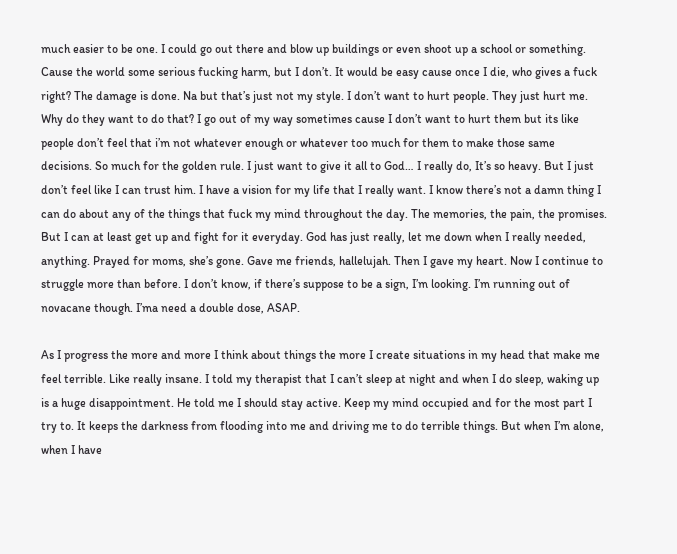much easier to be one. I could go out there and blow up buildings or even shoot up a school or something. Cause the world some serious fucking harm, but I don’t. It would be easy cause once I die, who gives a fuck right? The damage is done. Na but that’s just not my style. I don’t want to hurt people. They just hurt me. Why do they want to do that? I go out of my way sometimes cause I don’t want to hurt them but its like people don’t feel that i’m not whatever enough or whatever too much for them to make those same decisions. So much for the golden rule. I just want to give it all to God… I really do, It’s so heavy. But I just don’t feel like I can trust him. I have a vision for my life that I really want. I know there’s not a damn thing I can do about any of the things that fuck my mind throughout the day. The memories, the pain, the promises. But I can at least get up and fight for it everyday. God has just really, let me down when I really needed, anything. Prayed for moms, she’s gone. Gave me friends, hallelujah. Then I gave my heart. Now I continue to struggle more than before. I don’t know, if there’s suppose to be a sign, I’m looking. I’m running out of novacane though. I’ma need a double dose, ASAP.

As I progress the more and more I think about things the more I create situations in my head that make me feel terrible. Like really insane. I told my therapist that I can’t sleep at night and when I do sleep, waking up is a huge disappointment. He told me I should stay active. Keep my mind occupied and for the most part I try to. It keeps the darkness from flooding into me and driving me to do terrible things. But when I’m alone, when I have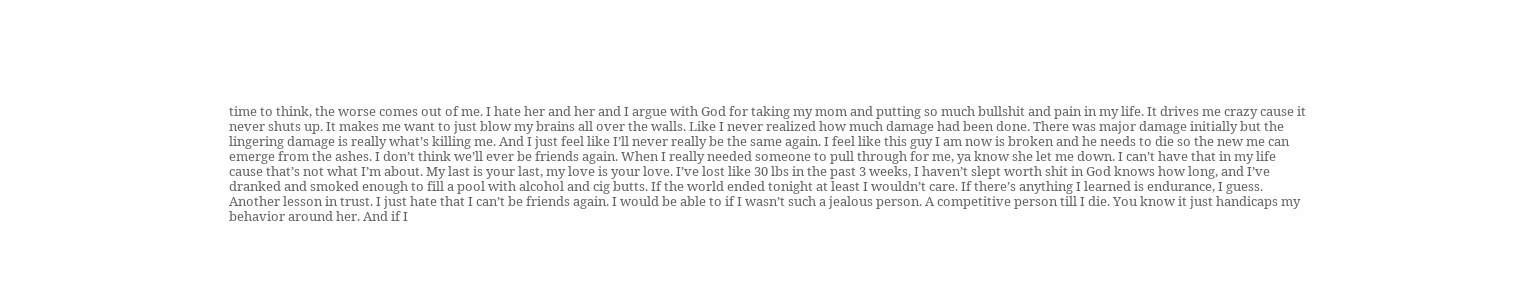time to think, the worse comes out of me. I hate her and her and I argue with God for taking my mom and putting so much bullshit and pain in my life. It drives me crazy cause it never shuts up. It makes me want to just blow my brains all over the walls. Like I never realized how much damage had been done. There was major damage initially but the lingering damage is really what’s killing me. And I just feel like I’ll never really be the same again. I feel like this guy I am now is broken and he needs to die so the new me can emerge from the ashes. I don’t think we’ll ever be friends again. When I really needed someone to pull through for me, ya know she let me down. I can’t have that in my life cause that’s not what I’m about. My last is your last, my love is your love. I’ve lost like 30 lbs in the past 3 weeks, I haven’t slept worth shit in God knows how long, and I’ve dranked and smoked enough to fill a pool with alcohol and cig butts. If the world ended tonight at least I wouldn’t care. If there’s anything I learned is endurance, I guess. Another lesson in trust. I just hate that I can’t be friends again. I would be able to if I wasn’t such a jealous person. A competitive person till I die. You know it just handicaps my behavior around her. And if I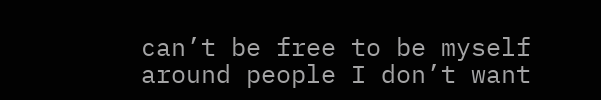can’t be free to be myself around people I don’t want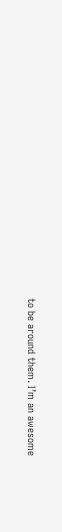to be around them. I’m an awesome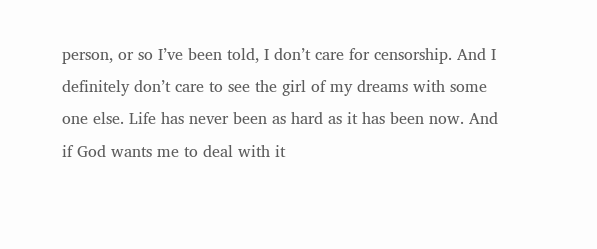person, or so I’ve been told, I don’t care for censorship. And I definitely don’t care to see the girl of my dreams with some one else. Life has never been as hard as it has been now. And if God wants me to deal with it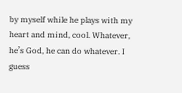by myself while he plays with my heart and mind, cool. Whatever, he’s God, he can do whatever. I guess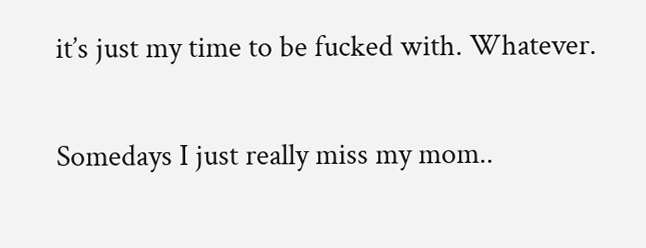it’s just my time to be fucked with. Whatever.

Somedays I just really miss my mom..